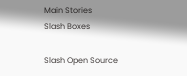Main Stories
Slash Boxes

Slash Open Source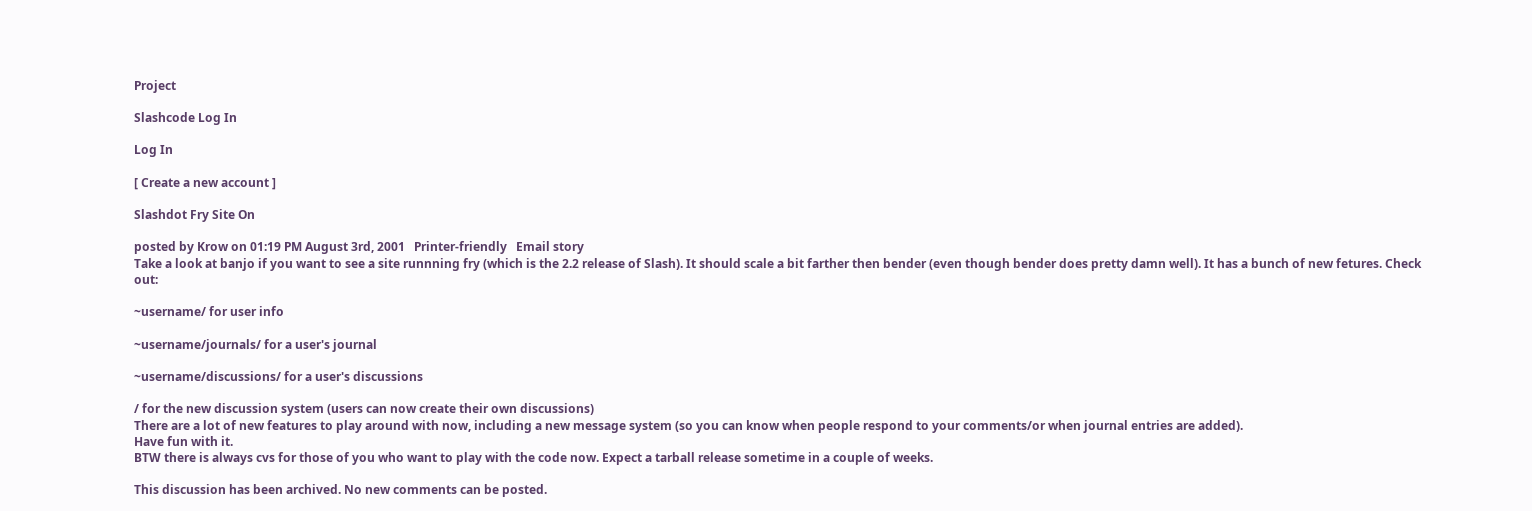Project

Slashcode Log In

Log In

[ Create a new account ]

Slashdot Fry Site On

posted by Krow on 01:19 PM August 3rd, 2001   Printer-friendly   Email story
Take a look at banjo if you want to see a site runnning fry (which is the 2.2 release of Slash). It should scale a bit farther then bender (even though bender does pretty damn well). It has a bunch of new fetures. Check out:

~username/ for user info

~username/journals/ for a user's journal

~username/discussions/ for a user's discussions

/ for the new discussion system (users can now create their own discussions)
There are a lot of new features to play around with now, including a new message system (so you can know when people respond to your comments/or when journal entries are added).
Have fun with it.
BTW there is always cvs for those of you who want to play with the code now. Expect a tarball release sometime in a couple of weeks.

This discussion has been archived. No new comments can be posted.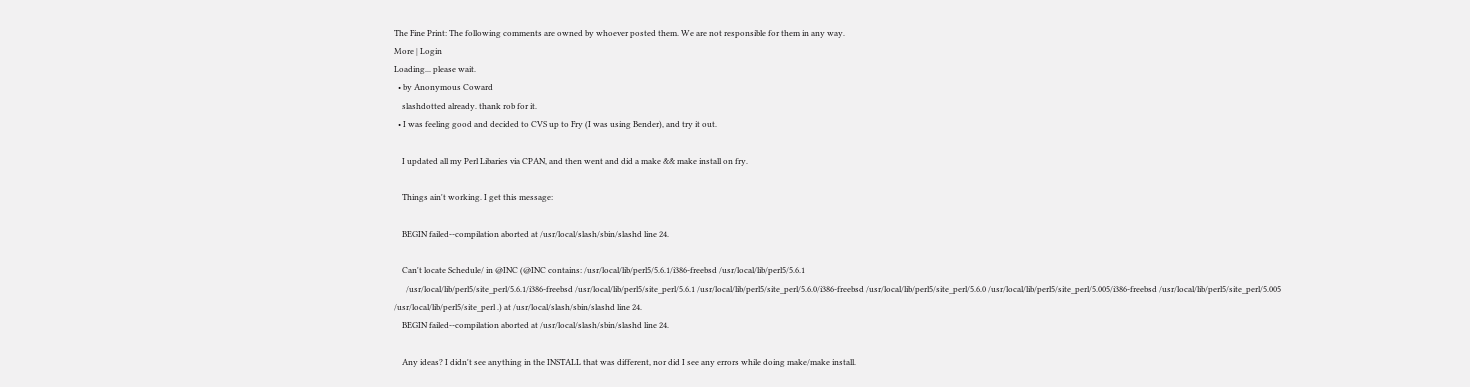The Fine Print: The following comments are owned by whoever posted them. We are not responsible for them in any way.
More | Login
Loading... please wait.
  • by Anonymous Coward
    slashdotted already. thank rob for it.
  • I was feeling good and decided to CVS up to Fry (I was using Bender), and try it out.

    I updated all my Perl Libaries via CPAN, and then went and did a make && make install on fry.

    Things ain't working. I get this message:

    BEGIN failed--compilation aborted at /usr/local/slash/sbin/slashd line 24.

    Can't locate Schedule/ in @INC (@INC contains: /usr/local/lib/perl5/5.6.1/i386-freebsd /usr/local/lib/perl5/5.6.1
      /usr/local/lib/perl5/site_perl/5.6.1/i386-freebsd /usr/local/lib/perl5/site_perl/5.6.1 /usr/local/lib/perl5/site_perl/5.6.0/i386-freebsd /usr/local/lib/perl5/site_perl/5.6.0 /usr/local/lib/perl5/site_perl/5.005/i386-freebsd /usr/local/lib/perl5/site_perl/5.005 /usr/local/lib/perl5/site_perl .) at /usr/local/slash/sbin/slashd line 24.
    BEGIN failed--compilation aborted at /usr/local/slash/sbin/slashd line 24.

    Any ideas? I didn't see anything in the INSTALL that was different, nor did I see any errors while doing make/make install.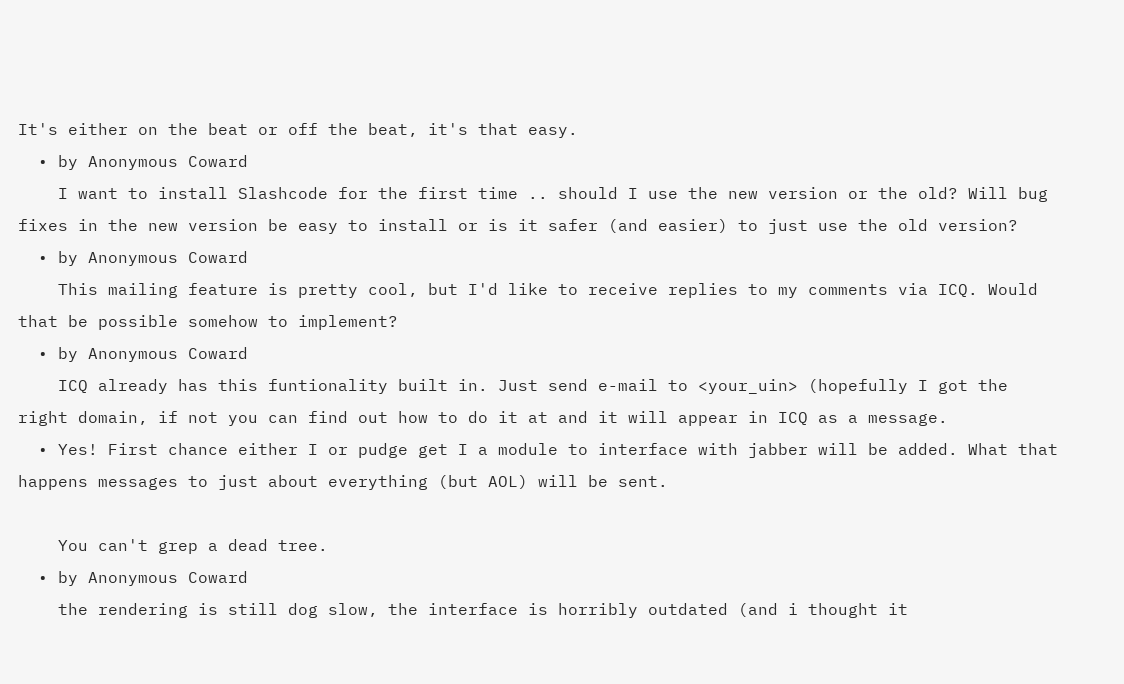It's either on the beat or off the beat, it's that easy.
  • by Anonymous Coward
    I want to install Slashcode for the first time .. should I use the new version or the old? Will bug fixes in the new version be easy to install or is it safer (and easier) to just use the old version?
  • by Anonymous Coward
    This mailing feature is pretty cool, but I'd like to receive replies to my comments via ICQ. Would that be possible somehow to implement?
  • by Anonymous Coward
    ICQ already has this funtionality built in. Just send e-mail to <your_uin> (hopefully I got the right domain, if not you can find out how to do it at and it will appear in ICQ as a message.
  • Yes! First chance either I or pudge get I a module to interface with jabber will be added. What that happens messages to just about everything (but AOL) will be sent.

    You can't grep a dead tree.
  • by Anonymous Coward
    the rendering is still dog slow, the interface is horribly outdated (and i thought it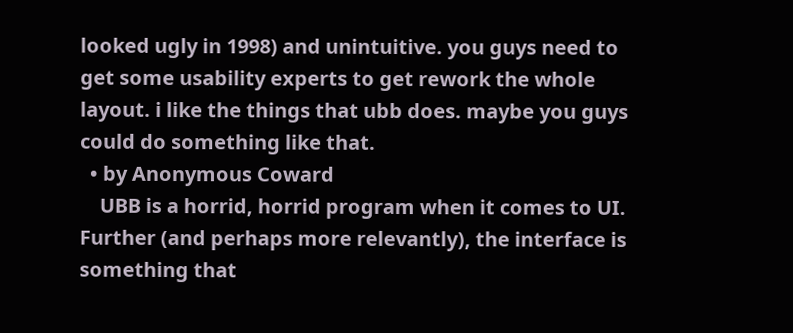looked ugly in 1998) and unintuitive. you guys need to get some usability experts to get rework the whole layout. i like the things that ubb does. maybe you guys could do something like that.
  • by Anonymous Coward
    UBB is a horrid, horrid program when it comes to UI. Further (and perhaps more relevantly), the interface is something that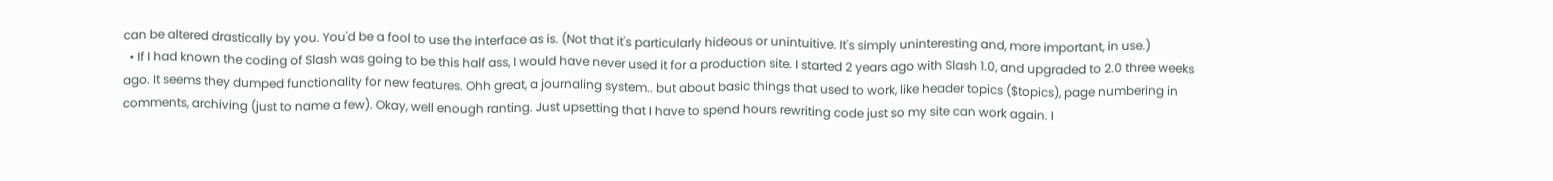can be altered drastically by you. You'd be a fool to use the interface as is. (Not that it's particularly hideous or unintuitive. It's simply uninteresting and, more important, in use.)
  • If I had known the coding of Slash was going to be this half ass, I would have never used it for a production site. I started 2 years ago with Slash 1.0, and upgraded to 2.0 three weeks ago. It seems they dumped functionality for new features. Ohh great, a journaling system.. but about basic things that used to work, like header topics ($topics), page numbering in comments, archiving (just to name a few). Okay, well enough ranting. Just upsetting that I have to spend hours rewriting code just so my site can work again. I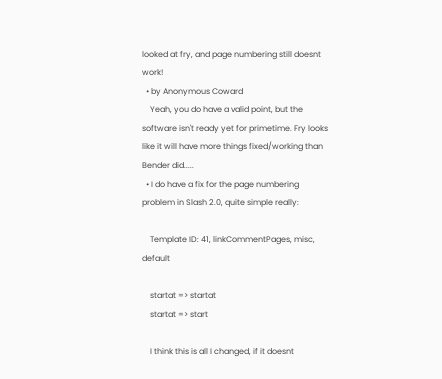looked at fry, and page numbering still doesnt work!
  • by Anonymous Coward
    Yeah, you do have a valid point, but the software isn't ready yet for primetime. Fry looks like it will have more things fixed/working than Bender did.....
  • I do have a fix for the page numbering problem in Slash 2.0, quite simple really:

    Template ID: 41, linkCommentPages, misc, default

    startat => startat
    startat => start

    I think this is all I changed, if it doesnt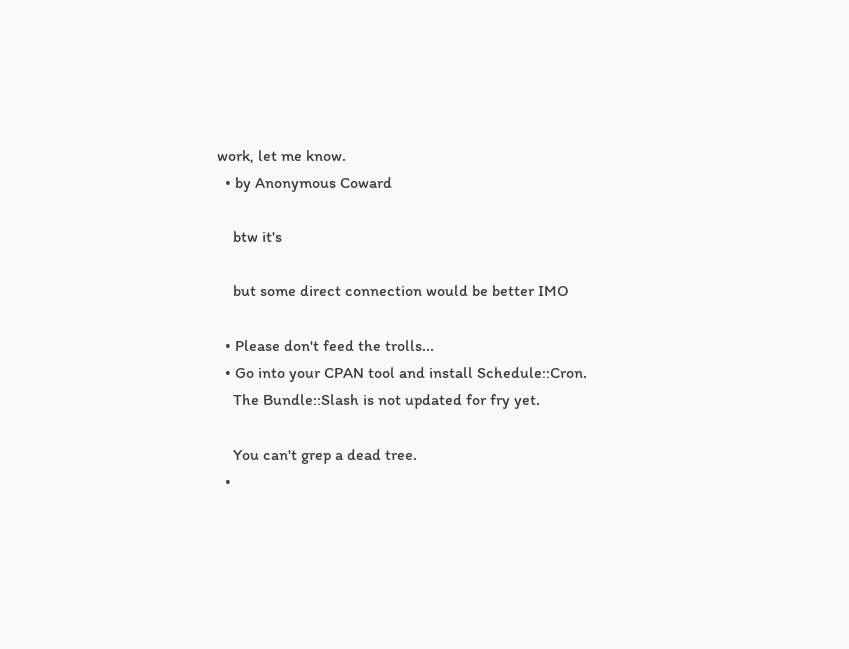work, let me know.
  • by Anonymous Coward

    btw it's

    but some direct connection would be better IMO

  • Please don't feed the trolls...
  • Go into your CPAN tool and install Schedule::Cron.
    The Bundle::Slash is not updated for fry yet.

    You can't grep a dead tree.
  •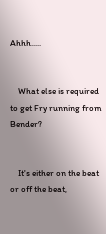Ahhh.....


    What else is required to get Fry running from Bender?


    It's either on the beat or off the beat,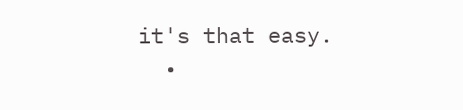it's that easy.
  •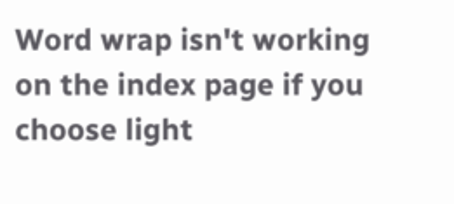Word wrap isn't working on the index page if you choose light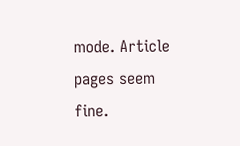mode. Article pages seem fine.